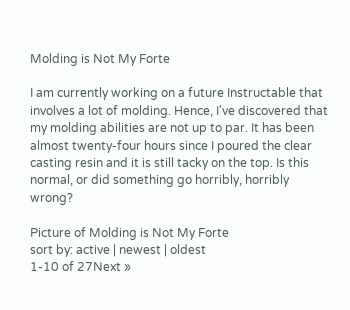Molding is Not My Forte

I am currently working on a future Instructable that involves a lot of molding. Hence, I've discovered that my molding abilities are not up to par. It has been almost twenty-four hours since I poured the clear casting resin and it is still tacky on the top. Is this normal, or did something go horribly, horribly wrong?

Picture of Molding is Not My Forte
sort by: active | newest | oldest
1-10 of 27Next »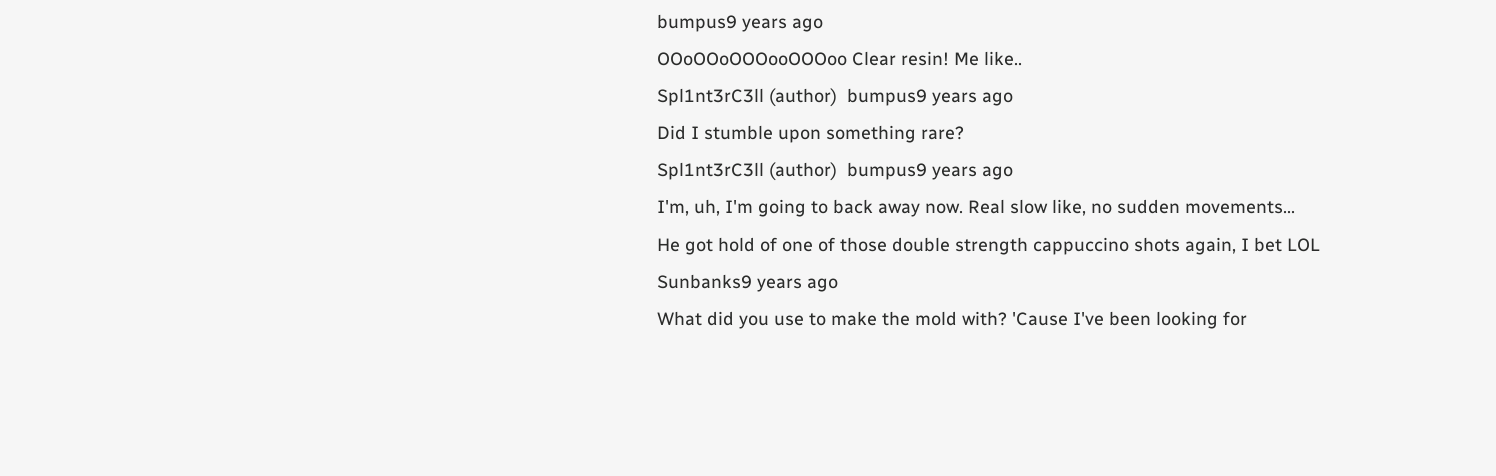bumpus9 years ago
OOoOOoOOOooOOOoo Clear resin! Me like..
Spl1nt3rC3ll (author)  bumpus9 years ago
Did I stumble upon something rare?
Spl1nt3rC3ll (author)  bumpus9 years ago
I'm, uh, I'm going to back away now. Real slow like, no sudden movements...
He got hold of one of those double strength cappuccino shots again, I bet LOL
Sunbanks9 years ago
What did you use to make the mold with? 'Cause I've been looking for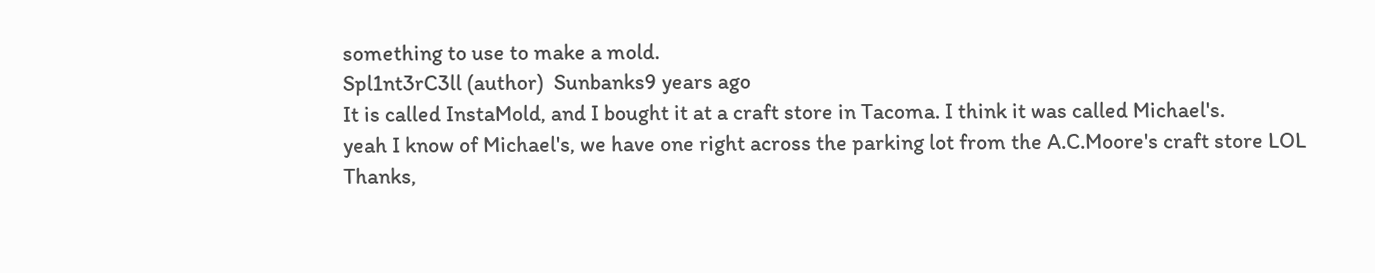something to use to make a mold.
Spl1nt3rC3ll (author)  Sunbanks9 years ago
It is called InstaMold, and I bought it at a craft store in Tacoma. I think it was called Michael's.
yeah I know of Michael's, we have one right across the parking lot from the A.C.Moore's craft store LOL
Thanks,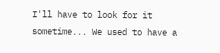I'll have to look for it sometime... We used to have a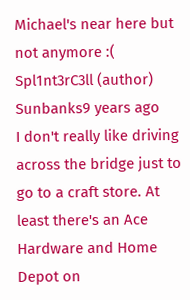Michael's near here but not anymore :(
Spl1nt3rC3ll (author)  Sunbanks9 years ago
I don't really like driving across the bridge just to go to a craft store. At least there's an Ace Hardware and Home Depot on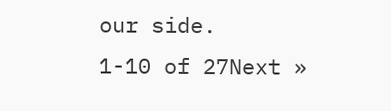our side.
1-10 of 27Next »